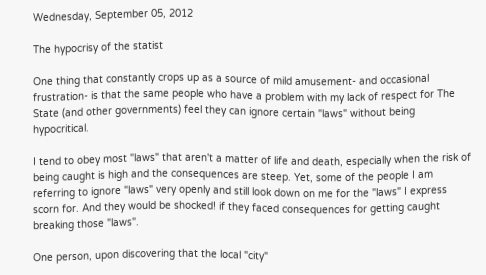Wednesday, September 05, 2012

The hypocrisy of the statist

One thing that constantly crops up as a source of mild amusement- and occasional frustration- is that the same people who have a problem with my lack of respect for The State (and other governments) feel they can ignore certain "laws" without being hypocritical.

I tend to obey most "laws" that aren't a matter of life and death, especially when the risk of being caught is high and the consequences are steep. Yet, some of the people I am referring to ignore "laws" very openly and still look down on me for the "laws" I express scorn for. And they would be shocked! if they faced consequences for getting caught breaking those "laws".

One person, upon discovering that the local "city"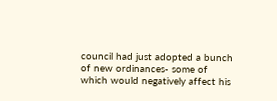council had just adopted a bunch of new ordinances- some of which would negatively affect his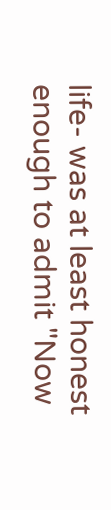life- was at least honest enough to admit "Now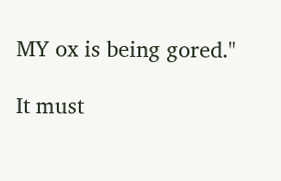MY ox is being gored."

It must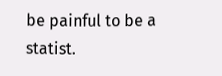be painful to be a statist.